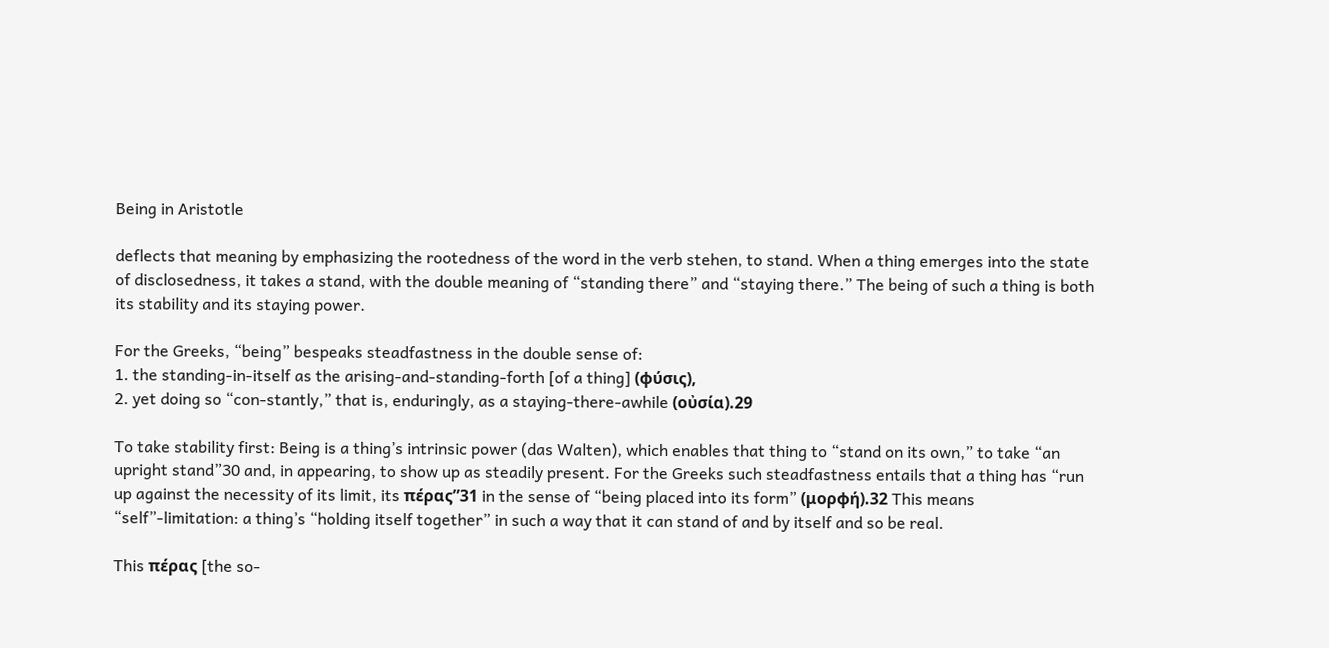Being in Aristotle

deflects that meaning by emphasizing the rootedness of the word in the verb stehen, to stand. When a thing emerges into the state of disclosedness, it takes a stand, with the double meaning of “standing there” and “staying there.” The being of such a thing is both its stability and its staying power.

For the Greeks, “being” bespeaks steadfastness in the double sense of:
1. the standing-in-itself as the arising-and-standing-forth [of a thing] (ϕύσις),
2. yet doing so “con-stantly,” that is, enduringly, as a staying-there-awhile (οὐσία).29

To take stability first: Being is a thing’s intrinsic power (das Walten), which enables that thing to “stand on its own,” to take “an upright stand”30 and, in appearing, to show up as steadily present. For the Greeks such steadfastness entails that a thing has “run up against the necessity of its limit, its πέρας”31 in the sense of “being placed into its form” (μορϕή).32 This means “self”-limitation: a thing’s “holding itself together” in such a way that it can stand of and by itself and so be real.

This πέρας [the so-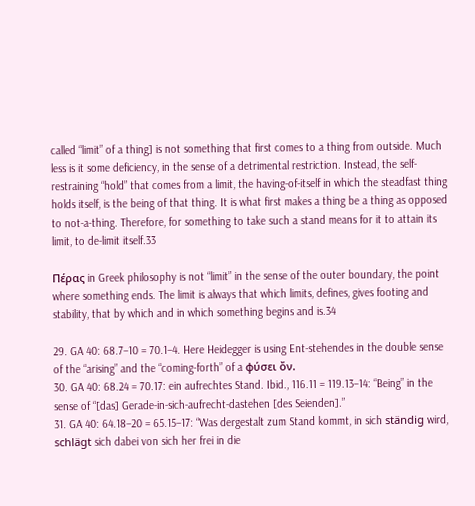called “limit” of a thing] is not something that first comes to a thing from outside. Much less is it some deficiency, in the sense of a detrimental restriction. Instead, the self-restraining “hold” that comes from a limit, the having-of-itself in which the steadfast thing holds itself, is the being of that thing. It is what first makes a thing be a thing as opposed to not-a-thing. Therefore, for something to take such a stand means for it to attain its limit, to de-limit itself.33

Πέρας in Greek philosophy is not “limit” in the sense of the outer boundary, the point where something ends. The limit is always that which limits, defines, gives footing and stability, that by which and in which something begins and is.34

29. GA 40: 68.7–10 = 70.1–4. Here Heidegger is using Ent-stehendes in the double sense of the “arising” and the “coming-forth” of a ϕύσει ὄν.
30. GA 40: 68.24 = 70.17: ein aufrechtes Stand. Ibid., 116.11 = 119.13–14: “Being” in the sense of “[das] Gerade-in-sich-aufrecht-dastehen [des Seienden].”
31. GA 40: 64.18–20 = 65.15–17: “Was dergestalt zum Stand kommt, in sich ständig wird, schlägt sich dabei von sich her frei in die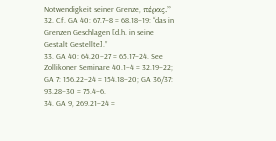Notwendigkeit seiner Grenze, πέρας.”
32. Cf. GA 40: 67.7–8 = 68.18–19: “das in Grenzen Geschlagen [d.h. in seine Gestalt Gestellte].”
33. GA 40: 64.20–27 = 65.17–24. See Zollikoner Seminare 40.1–4 = 32.19–22; GA 7: 156.22–24 = 154.18–20; GA 36/37: 93.28–30 = 75.4–6.
34. GA 9, 269.21–24 =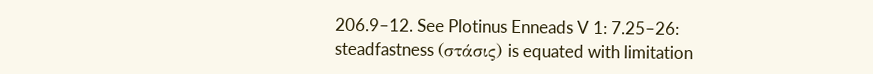206.9–12. See Plotinus Enneads V 1: 7.25–26: steadfastness (στάσις) is equated with limitation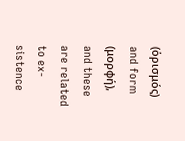(ὁρισμός) and form (μορϕή), and these are related to ex-sistence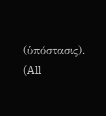(ὑπόστασις). (All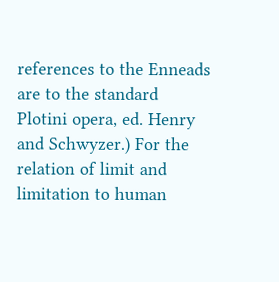references to the Enneads are to the standard Plotini opera, ed. Henry and Schwyzer.) For the relation of limit and limitation to human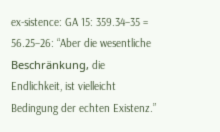ex-sistence: GA 15: 359.34–35 = 56.25–26: “Aber die wesentliche Beschränkung, die Endlichkeit, ist vielleicht Bedingung der echten Existenz.”